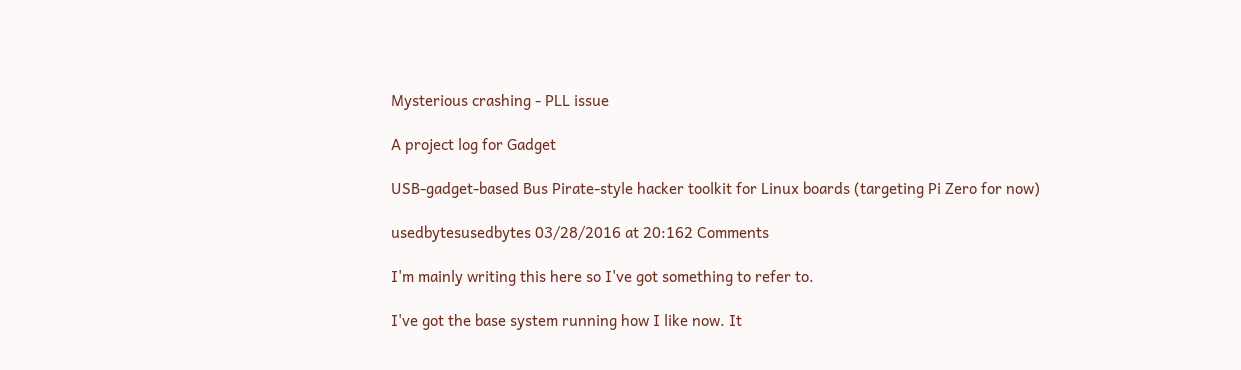Mysterious crashing - PLL issue

A project log for Gadget

USB-gadget-based Bus Pirate-style hacker toolkit for Linux boards (targeting Pi Zero for now)

usedbytesusedbytes 03/28/2016 at 20:162 Comments

I'm mainly writing this here so I've got something to refer to.

I've got the base system running how I like now. It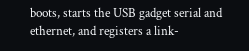boots, starts the USB gadget serial and ethernet, and registers a link-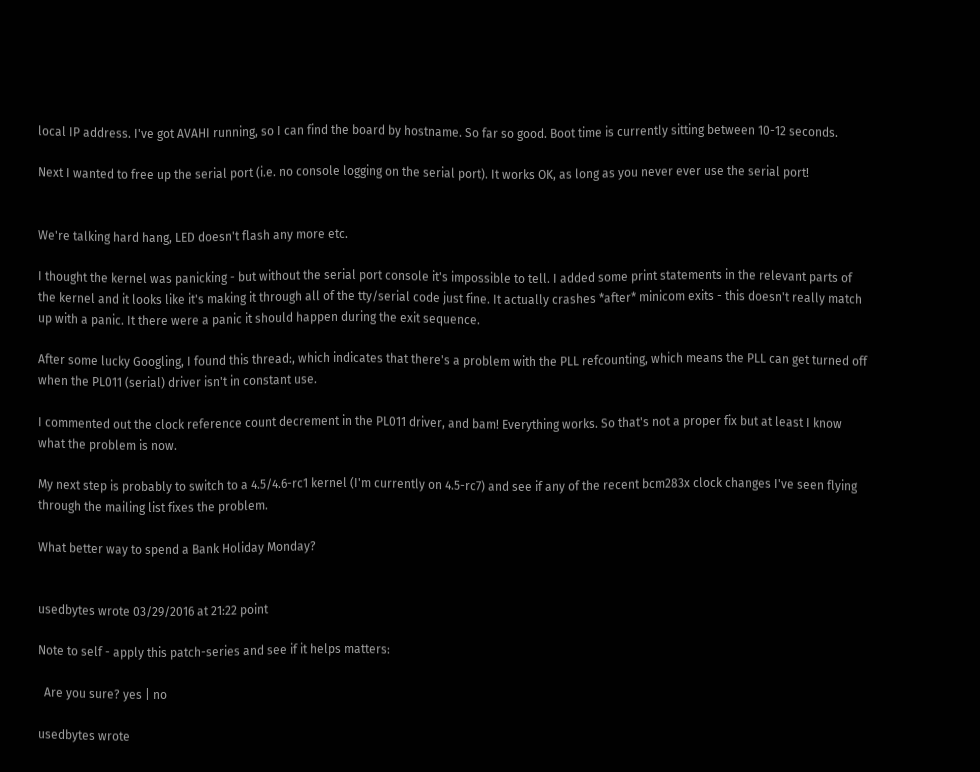local IP address. I've got AVAHI running, so I can find the board by hostname. So far so good. Boot time is currently sitting between 10-12 seconds.

Next I wanted to free up the serial port (i.e. no console logging on the serial port). It works OK, as long as you never ever use the serial port!


We're talking hard hang, LED doesn't flash any more etc.

I thought the kernel was panicking - but without the serial port console it's impossible to tell. I added some print statements in the relevant parts of the kernel and it looks like it's making it through all of the tty/serial code just fine. It actually crashes *after* minicom exits - this doesn't really match up with a panic. It there were a panic it should happen during the exit sequence.

After some lucky Googling, I found this thread:, which indicates that there's a problem with the PLL refcounting, which means the PLL can get turned off when the PL011 (serial) driver isn't in constant use.

I commented out the clock reference count decrement in the PL011 driver, and bam! Everything works. So that's not a proper fix but at least I know what the problem is now.

My next step is probably to switch to a 4.5/4.6-rc1 kernel (I'm currently on 4.5-rc7) and see if any of the recent bcm283x clock changes I've seen flying through the mailing list fixes the problem.

What better way to spend a Bank Holiday Monday?


usedbytes wrote 03/29/2016 at 21:22 point

Note to self - apply this patch-series and see if it helps matters:

  Are you sure? yes | no

usedbytes wrote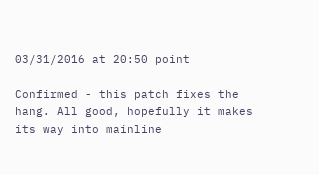03/31/2016 at 20:50 point

Confirmed - this patch fixes the hang. All good, hopefully it makes its way into mainline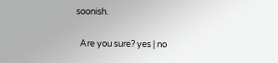soonish.

  Are you sure? yes | no